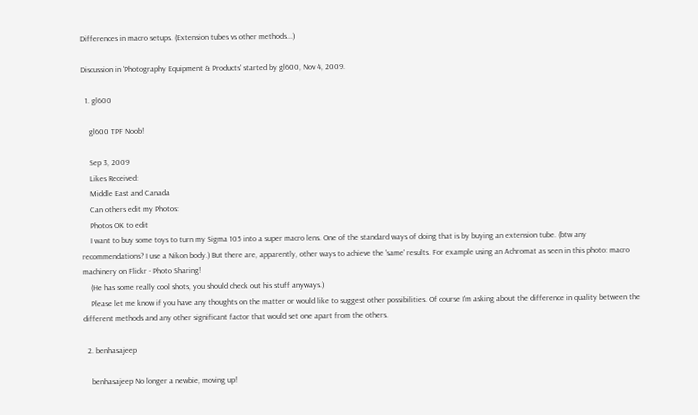Differences in macro setups. (Extension tubes vs other methods...)

Discussion in 'Photography Equipment & Products' started by gl600, Nov 4, 2009.

  1. gl600

    gl600 TPF Noob!

    Sep 3, 2009
    Likes Received:
    Middle East and Canada
    Can others edit my Photos:
    Photos OK to edit
    I want to buy some toys to turn my Sigma 105 into a super macro lens. One of the standard ways of doing that is by buying an extension tube. (btw any recommendations? I use a Nikon body.) But there are, apparently, other ways to achieve the 'same' results. For example using an Achromat as seen in this photo: macro machinery on Flickr - Photo Sharing!
    (He has some really cool shots, you should check out his stuff anyways.)
    Please let me know if you have any thoughts on the matter or would like to suggest other possibilities. Of course I'm asking about the difference in quality between the different methods and any other significant factor that would set one apart from the others.

  2. benhasajeep

    benhasajeep No longer a newbie, moving up!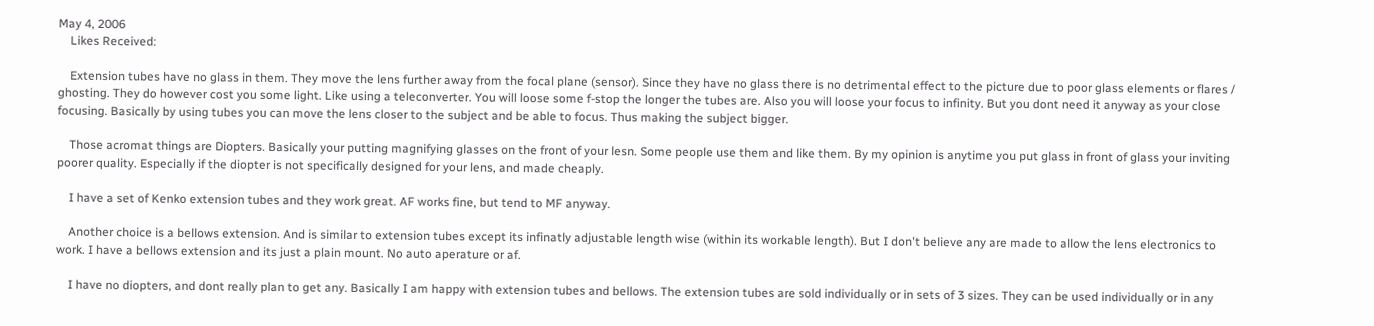May 4, 2006
    Likes Received:

    Extension tubes have no glass in them. They move the lens further away from the focal plane (sensor). Since they have no glass there is no detrimental effect to the picture due to poor glass elements or flares / ghosting. They do however cost you some light. Like using a teleconverter. You will loose some f-stop the longer the tubes are. Also you will loose your focus to infinity. But you dont need it anyway as your close focusing. Basically by using tubes you can move the lens closer to the subject and be able to focus. Thus making the subject bigger.

    Those acromat things are Diopters. Basically your putting magnifying glasses on the front of your lesn. Some people use them and like them. By my opinion is anytime you put glass in front of glass your inviting poorer quality. Especially if the diopter is not specifically designed for your lens, and made cheaply.

    I have a set of Kenko extension tubes and they work great. AF works fine, but tend to MF anyway.

    Another choice is a bellows extension. And is similar to extension tubes except its infinatly adjustable length wise (within its workable length). But I don't believe any are made to allow the lens electronics to work. I have a bellows extension and its just a plain mount. No auto aperature or af.

    I have no diopters, and dont really plan to get any. Basically I am happy with extension tubes and bellows. The extension tubes are sold individually or in sets of 3 sizes. They can be used individually or in any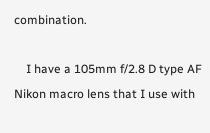combination.

    I have a 105mm f/2.8 D type AF Nikon macro lens that I use with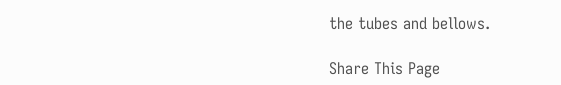the tubes and bellows.

Share This Page